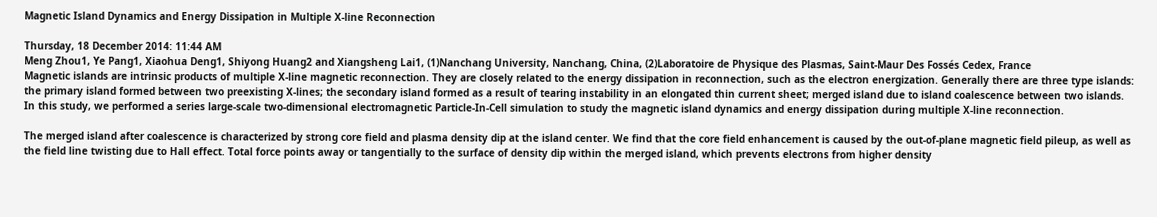Magnetic Island Dynamics and Energy Dissipation in Multiple X-line Reconnection

Thursday, 18 December 2014: 11:44 AM
Meng Zhou1, Ye Pang1, Xiaohua Deng1, Shiyong Huang2 and Xiangsheng Lai1, (1)Nanchang University, Nanchang, China, (2)Laboratoire de Physique des Plasmas, Saint-Maur Des Fossés Cedex, France
Magnetic islands are intrinsic products of multiple X-line magnetic reconnection. They are closely related to the energy dissipation in reconnection, such as the electron energization. Generally there are three type islands: the primary island formed between two preexisting X-lines; the secondary island formed as a result of tearing instability in an elongated thin current sheet; merged island due to island coalescence between two islands. In this study, we performed a series large-scale two-dimensional electromagnetic Particle-In-Cell simulation to study the magnetic island dynamics and energy dissipation during multiple X-line reconnection.

The merged island after coalescence is characterized by strong core field and plasma density dip at the island center. We find that the core field enhancement is caused by the out-of-plane magnetic field pileup, as well as the field line twisting due to Hall effect. Total force points away or tangentially to the surface of density dip within the merged island, which prevents electrons from higher density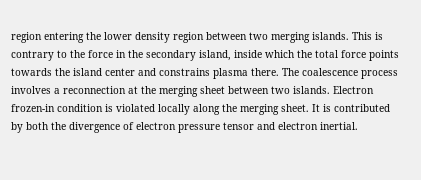region entering the lower density region between two merging islands. This is contrary to the force in the secondary island, inside which the total force points towards the island center and constrains plasma there. The coalescence process involves a reconnection at the merging sheet between two islands. Electron frozen-in condition is violated locally along the merging sheet. It is contributed by both the divergence of electron pressure tensor and electron inertial.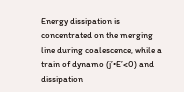Energy dissipation is concentrated on the merging line during coalescence, while a train of dynamo (j’•E’<0) and dissipation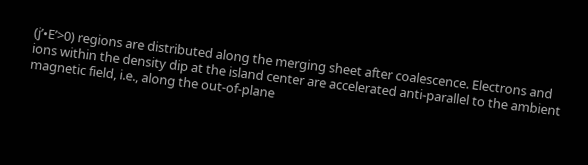(j’•E’>0) regions are distributed along the merging sheet after coalescence. Electrons and ions within the density dip at the island center are accelerated anti-parallel to the ambient magnetic field, i.e., along the out-of-plane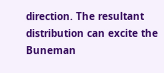direction. The resultant distribution can excite the Buneman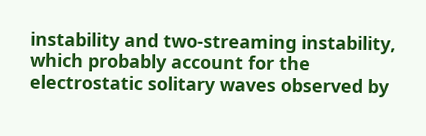instability and two-streaming instability, which probably account for the electrostatic solitary waves observed by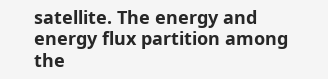satellite. The energy and energy flux partition among the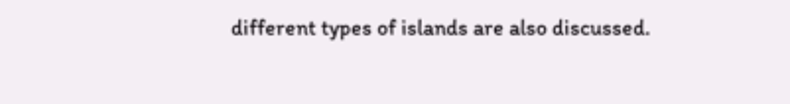different types of islands are also discussed.